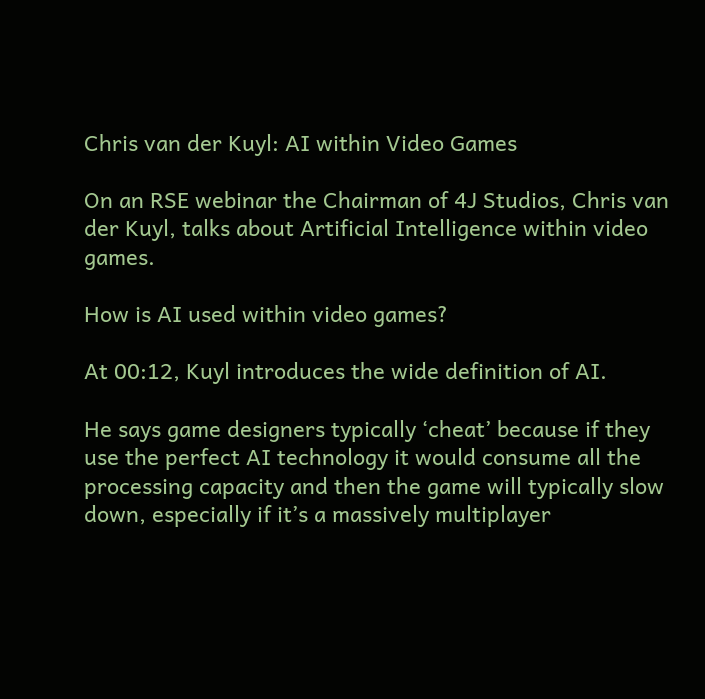Chris van der Kuyl: AI within Video Games

On an RSE webinar the Chairman of 4J Studios, Chris van der Kuyl, talks about Artificial Intelligence within video games.

How is AI used within video games?

At 00:12, Kuyl introduces the wide definition of AI.

He says game designers typically ‘cheat’ because if they use the perfect AI technology it would consume all the processing capacity and then the game will typically slow down, especially if it’s a massively multiplayer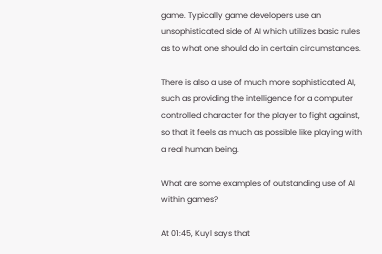game. Typically game developers use an unsophisticated side of AI which utilizes basic rules as to what one should do in certain circumstances.

There is also a use of much more sophisticated AI, such as providing the intelligence for a computer controlled character for the player to fight against, so that it feels as much as possible like playing with a real human being.

What are some examples of outstanding use of AI within games?

At 01:45, Kuyl says that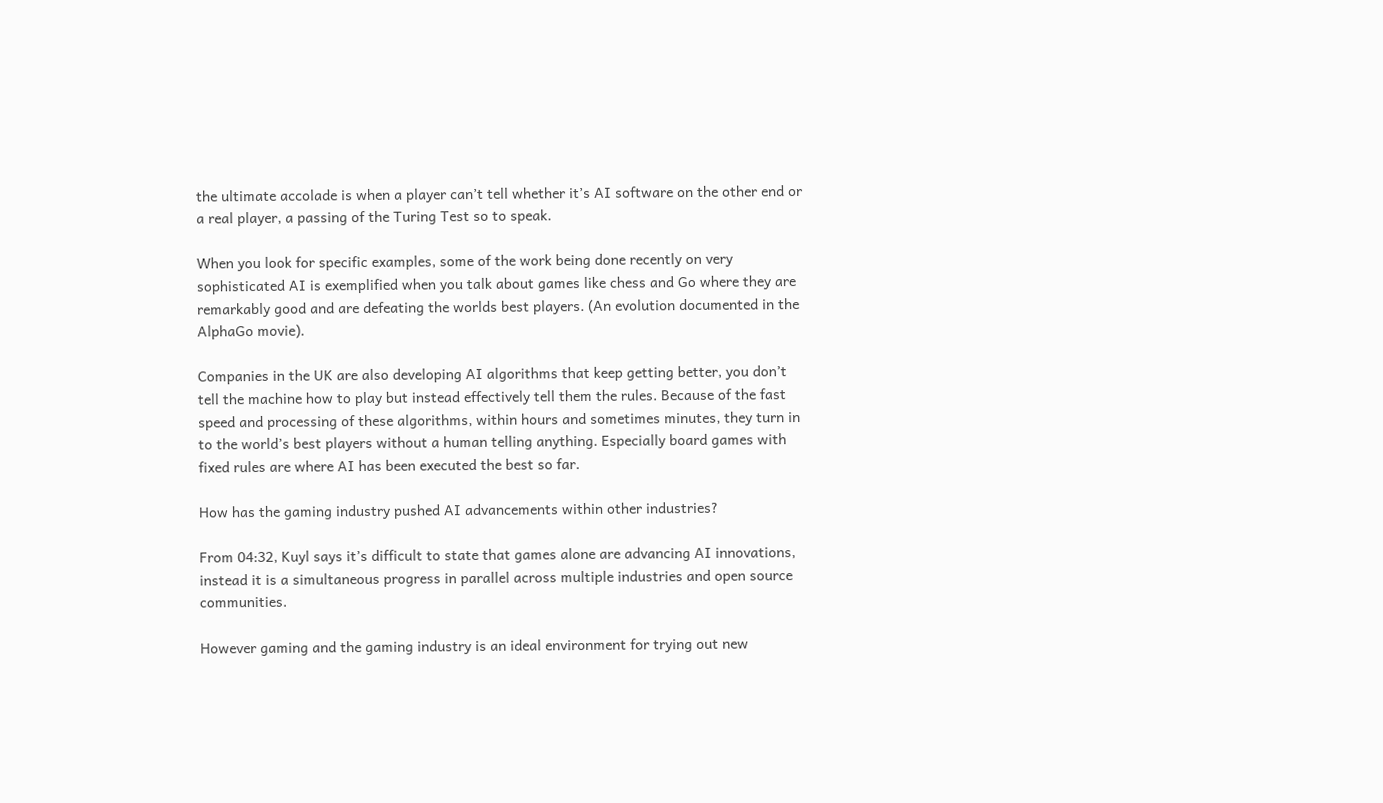the ultimate accolade is when a player can’t tell whether it’s AI software on the other end or a real player, a passing of the Turing Test so to speak.

When you look for specific examples, some of the work being done recently on very sophisticated AI is exemplified when you talk about games like chess and Go where they are remarkably good and are defeating the worlds best players. (An evolution documented in the AlphaGo movie).

Companies in the UK are also developing AI algorithms that keep getting better, you don’t tell the machine how to play but instead effectively tell them the rules. Because of the fast speed and processing of these algorithms, within hours and sometimes minutes, they turn in to the world’s best players without a human telling anything. Especially board games with fixed rules are where AI has been executed the best so far.

How has the gaming industry pushed AI advancements within other industries?

From 04:32, Kuyl says it’s difficult to state that games alone are advancing AI innovations, instead it is a simultaneous progress in parallel across multiple industries and open source communities.

However gaming and the gaming industry is an ideal environment for trying out new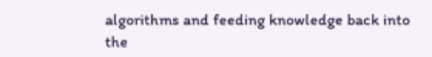algorithms and feeding knowledge back into the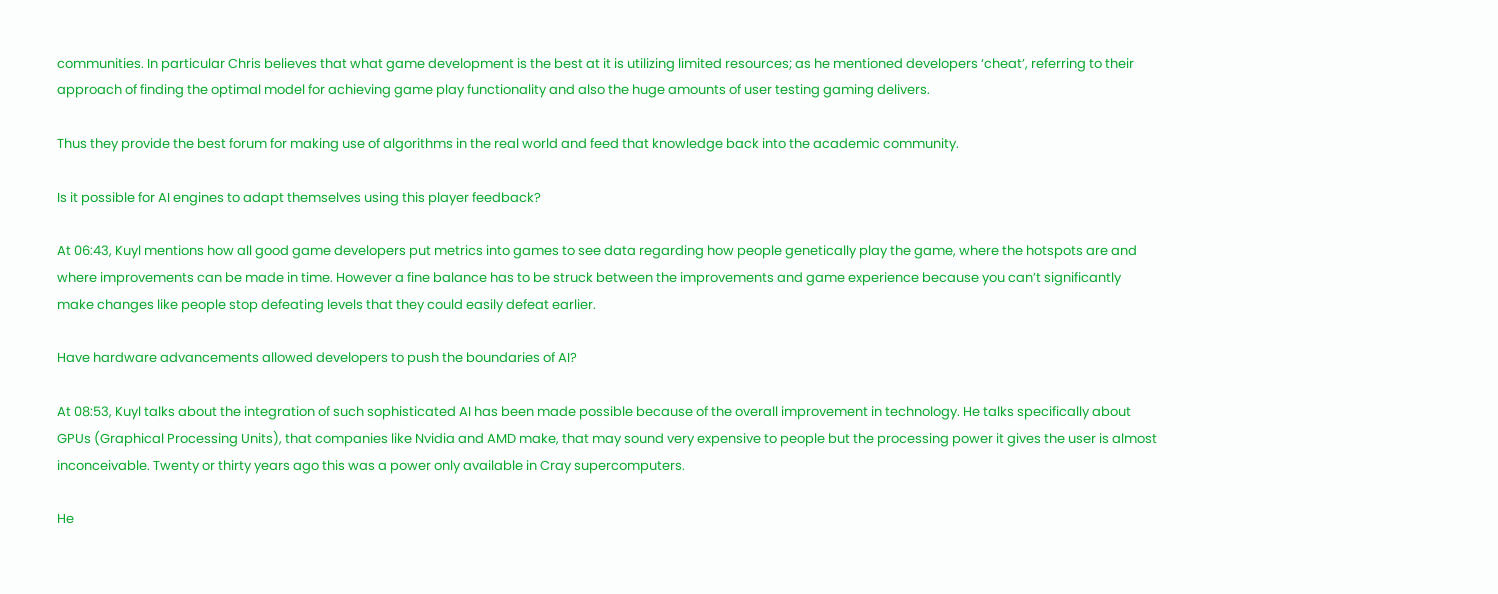communities. In particular Chris believes that what game development is the best at it is utilizing limited resources; as he mentioned developers ‘cheat’, referring to their approach of finding the optimal model for achieving game play functionality and also the huge amounts of user testing gaming delivers.

Thus they provide the best forum for making use of algorithms in the real world and feed that knowledge back into the academic community.

Is it possible for AI engines to adapt themselves using this player feedback?

At 06:43, Kuyl mentions how all good game developers put metrics into games to see data regarding how people genetically play the game, where the hotspots are and where improvements can be made in time. However a fine balance has to be struck between the improvements and game experience because you can’t significantly make changes like people stop defeating levels that they could easily defeat earlier.

Have hardware advancements allowed developers to push the boundaries of AI?

At 08:53, Kuyl talks about the integration of such sophisticated AI has been made possible because of the overall improvement in technology. He talks specifically about GPUs (Graphical Processing Units), that companies like Nvidia and AMD make, that may sound very expensive to people but the processing power it gives the user is almost inconceivable. Twenty or thirty years ago this was a power only available in Cray supercomputers.

He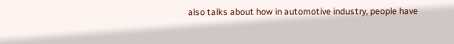also talks about how in automotive industry, people have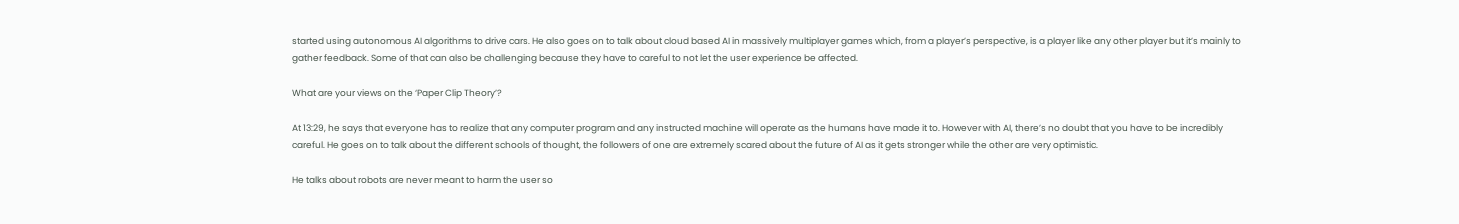started using autonomous AI algorithms to drive cars. He also goes on to talk about cloud based AI in massively multiplayer games which, from a player’s perspective, is a player like any other player but it’s mainly to gather feedback. Some of that can also be challenging because they have to careful to not let the user experience be affected.

What are your views on the ‘Paper Clip Theory’?

At 13:29, he says that everyone has to realize that any computer program and any instructed machine will operate as the humans have made it to. However with AI, there’s no doubt that you have to be incredibly careful. He goes on to talk about the different schools of thought, the followers of one are extremely scared about the future of AI as it gets stronger while the other are very optimistic.

He talks about robots are never meant to harm the user so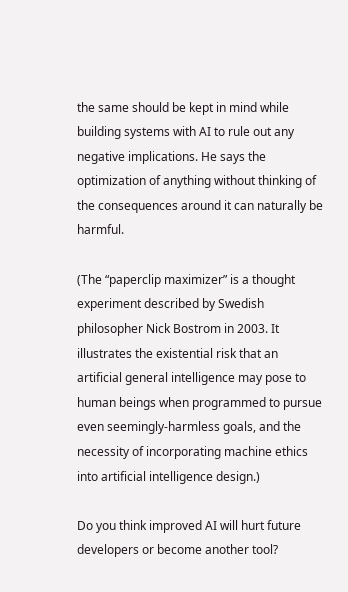the same should be kept in mind while building systems with AI to rule out any negative implications. He says the optimization of anything without thinking of the consequences around it can naturally be harmful.

(The “paperclip maximizer” is a thought experiment described by Swedish philosopher Nick Bostrom in 2003. It illustrates the existential risk that an artificial general intelligence may pose to human beings when programmed to pursue even seemingly-harmless goals, and the necessity of incorporating machine ethics into artificial intelligence design.)

Do you think improved AI will hurt future developers or become another tool?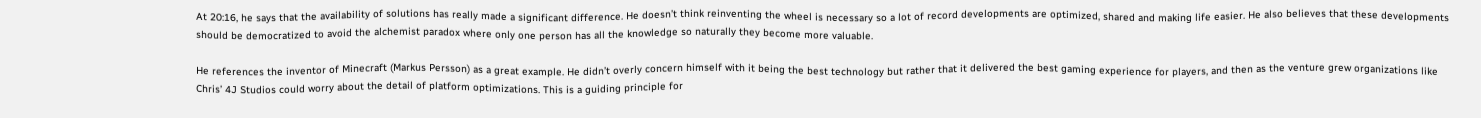At 20:16, he says that the availability of solutions has really made a significant difference. He doesn’t think reinventing the wheel is necessary so a lot of record developments are optimized, shared and making life easier. He also believes that these developments should be democratized to avoid the alchemist paradox where only one person has all the knowledge so naturally they become more valuable.

He references the inventor of Minecraft (Markus Persson) as a great example. He didn’t overly concern himself with it being the best technology but rather that it delivered the best gaming experience for players, and then as the venture grew organizations like Chris’ 4J Studios could worry about the detail of platform optimizations. This is a guiding principle for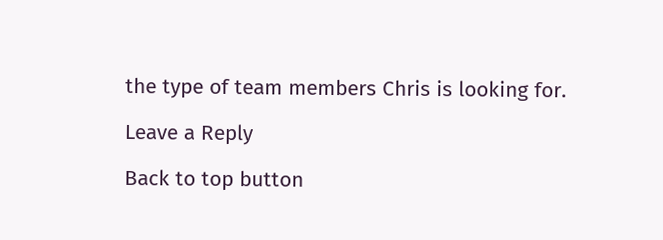the type of team members Chris is looking for.

Leave a Reply

Back to top button